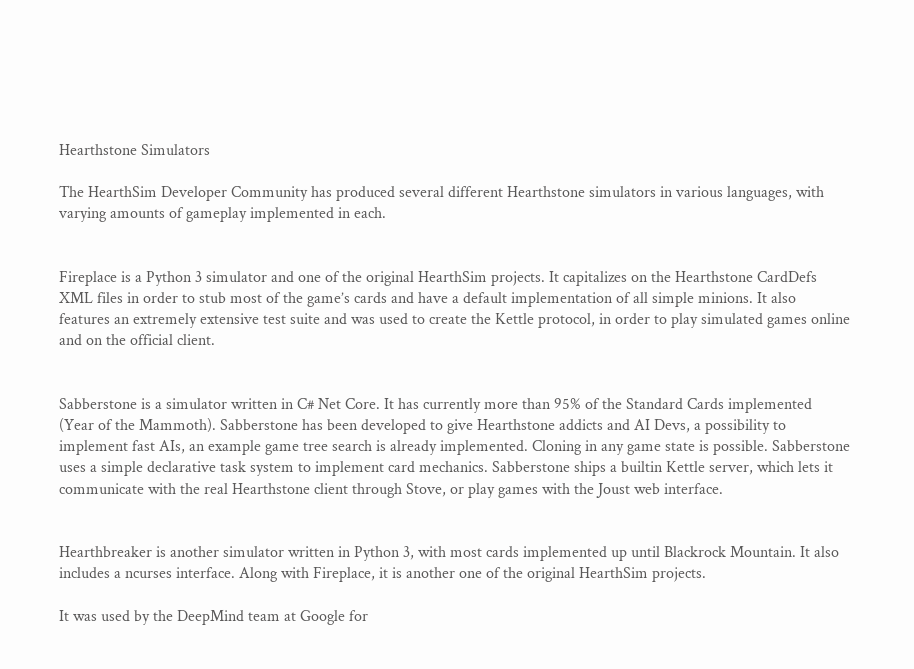Hearthstone Simulators

The HearthSim Developer Community has produced several different Hearthstone simulators in various languages, with varying amounts of gameplay implemented in each.


Fireplace is a Python 3 simulator and one of the original HearthSim projects. It capitalizes on the Hearthstone CardDefs XML files in order to stub most of the game’s cards and have a default implementation of all simple minions. It also features an extremely extensive test suite and was used to create the Kettle protocol, in order to play simulated games online and on the official client.


Sabberstone is a simulator written in C# Net Core. It has currently more than 95% of the Standard Cards implemented (Year of the Mammoth). Sabberstone has been developed to give Hearthstone addicts and AI Devs, a possibility to implement fast AIs, an example game tree search is already implemented. Cloning in any game state is possible. Sabberstone uses a simple declarative task system to implement card mechanics. Sabberstone ships a builtin Kettle server, which lets it communicate with the real Hearthstone client through Stove, or play games with the Joust web interface.


Hearthbreaker is another simulator written in Python 3, with most cards implemented up until Blackrock Mountain. It also includes a ncurses interface. Along with Fireplace, it is another one of the original HearthSim projects.

It was used by the DeepMind team at Google for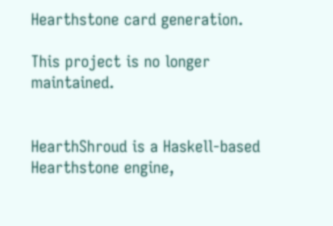Hearthstone card generation.

This project is no longer maintained.


HearthShroud is a Haskell-based Hearthstone engine,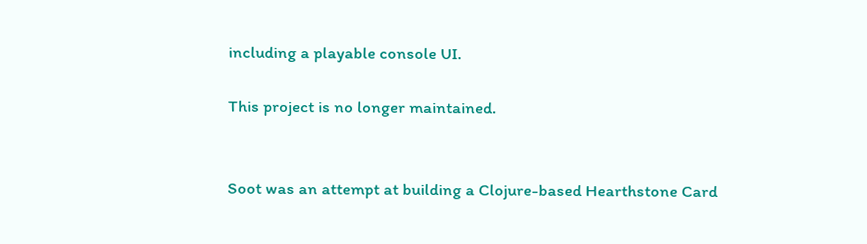including a playable console UI.

This project is no longer maintained.


Soot was an attempt at building a Clojure-based Hearthstone Card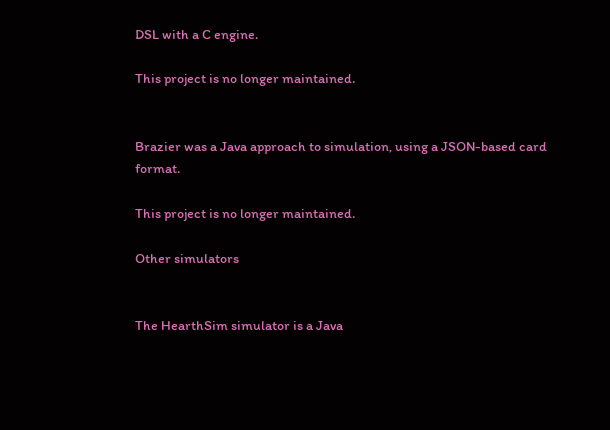DSL with a C engine.

This project is no longer maintained.


Brazier was a Java approach to simulation, using a JSON-based card format.

This project is no longer maintained.

Other simulators


The HearthSim simulator is a Java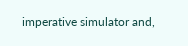imperative simulator and,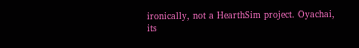ironically, not a HearthSim project. Oyachai, its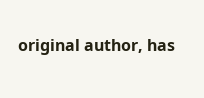original author, has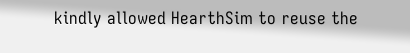kindly allowed HearthSim to reuse the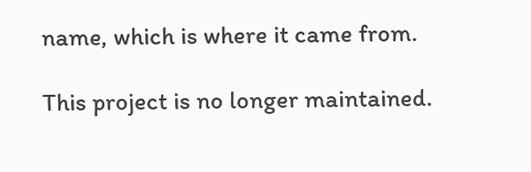name, which is where it came from.

This project is no longer maintained.